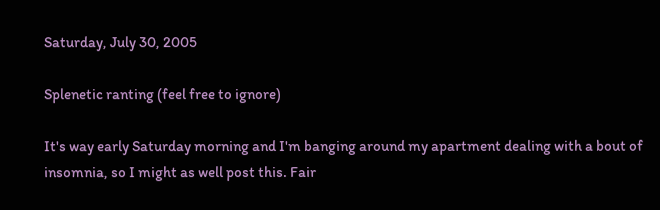Saturday, July 30, 2005

Splenetic ranting (feel free to ignore)

It's way early Saturday morning and I'm banging around my apartment dealing with a bout of insomnia, so I might as well post this. Fair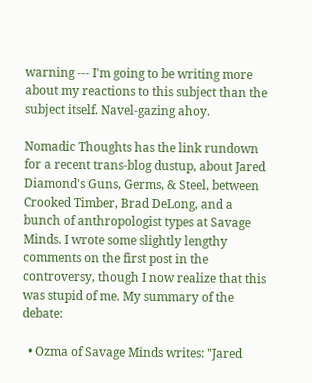warning --- I'm going to be writing more about my reactions to this subject than the subject itself. Navel-gazing ahoy.

Nomadic Thoughts has the link rundown for a recent trans-blog dustup, about Jared Diamond's Guns, Germs, & Steel, between Crooked Timber, Brad DeLong, and a bunch of anthropologist types at Savage Minds. I wrote some slightly lengthy comments on the first post in the controversy, though I now realize that this was stupid of me. My summary of the debate:

  • Ozma of Savage Minds writes: "Jared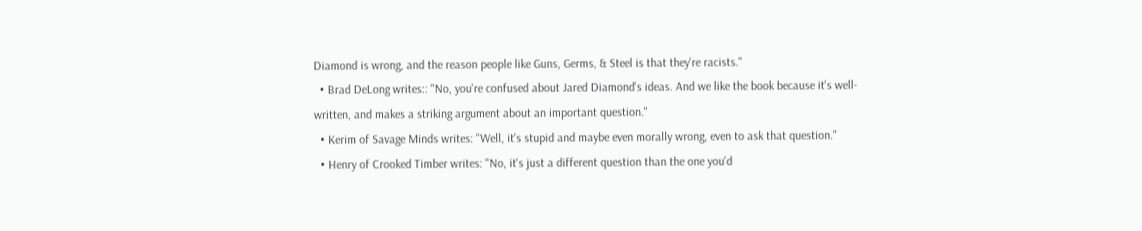Diamond is wrong, and the reason people like Guns, Germs, & Steel is that they're racists."
  • Brad DeLong writes:: "No, you're confused about Jared Diamond's ideas. And we like the book because it's well-written, and makes a striking argument about an important question."
  • Kerim of Savage Minds writes: "Well, it's stupid and maybe even morally wrong, even to ask that question."
  • Henry of Crooked Timber writes: "No, it's just a different question than the one you'd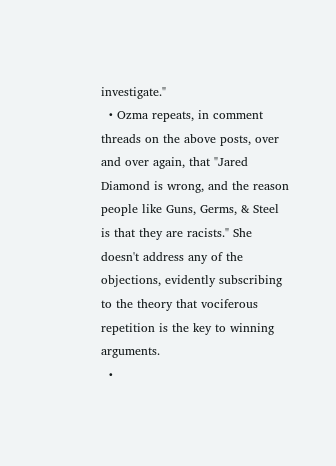investigate."
  • Ozma repeats, in comment threads on the above posts, over and over again, that "Jared Diamond is wrong, and the reason people like Guns, Germs, & Steel is that they are racists." She doesn't address any of the objections, evidently subscribing to the theory that vociferous repetition is the key to winning arguments.
  •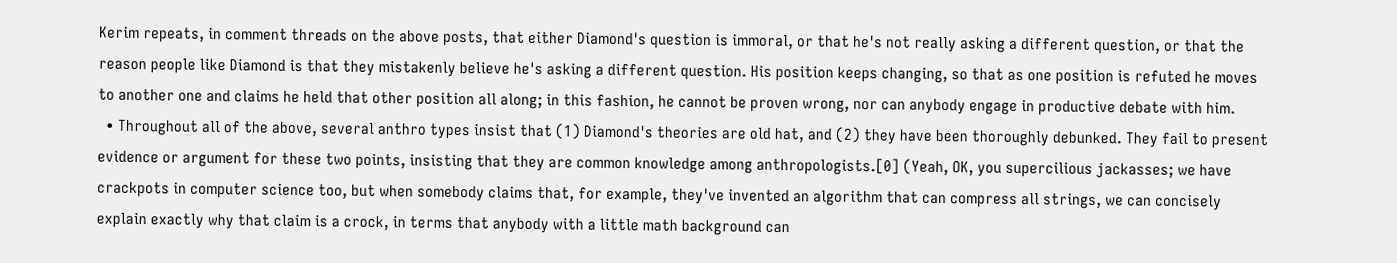Kerim repeats, in comment threads on the above posts, that either Diamond's question is immoral, or that he's not really asking a different question, or that the reason people like Diamond is that they mistakenly believe he's asking a different question. His position keeps changing, so that as one position is refuted he moves to another one and claims he held that other position all along; in this fashion, he cannot be proven wrong, nor can anybody engage in productive debate with him.
  • Throughout all of the above, several anthro types insist that (1) Diamond's theories are old hat, and (2) they have been thoroughly debunked. They fail to present evidence or argument for these two points, insisting that they are common knowledge among anthropologists.[0] (Yeah, OK, you supercilious jackasses; we have crackpots in computer science too, but when somebody claims that, for example, they've invented an algorithm that can compress all strings, we can concisely explain exactly why that claim is a crock, in terms that anybody with a little math background can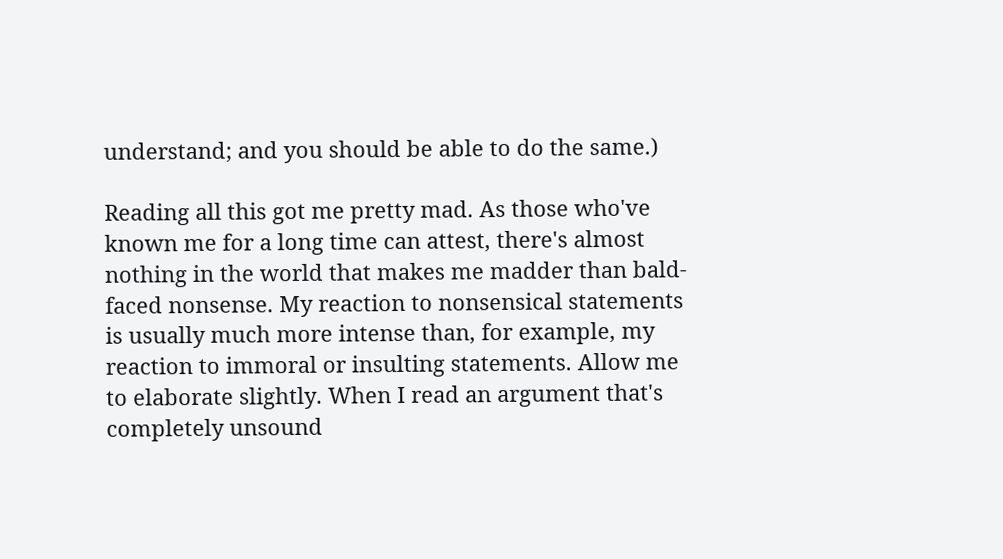understand; and you should be able to do the same.)

Reading all this got me pretty mad. As those who've known me for a long time can attest, there's almost nothing in the world that makes me madder than bald-faced nonsense. My reaction to nonsensical statements is usually much more intense than, for example, my reaction to immoral or insulting statements. Allow me to elaborate slightly. When I read an argument that's completely unsound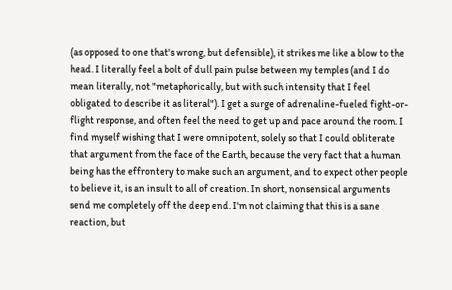(as opposed to one that's wrong, but defensible), it strikes me like a blow to the head. I literally feel a bolt of dull pain pulse between my temples (and I do mean literally, not "metaphorically, but with such intensity that I feel obligated to describe it as literal"). I get a surge of adrenaline-fueled fight-or-flight response, and often feel the need to get up and pace around the room. I find myself wishing that I were omnipotent, solely so that I could obliterate that argument from the face of the Earth, because the very fact that a human being has the effrontery to make such an argument, and to expect other people to believe it, is an insult to all of creation. In short, nonsensical arguments send me completely off the deep end. I'm not claiming that this is a sane reaction, but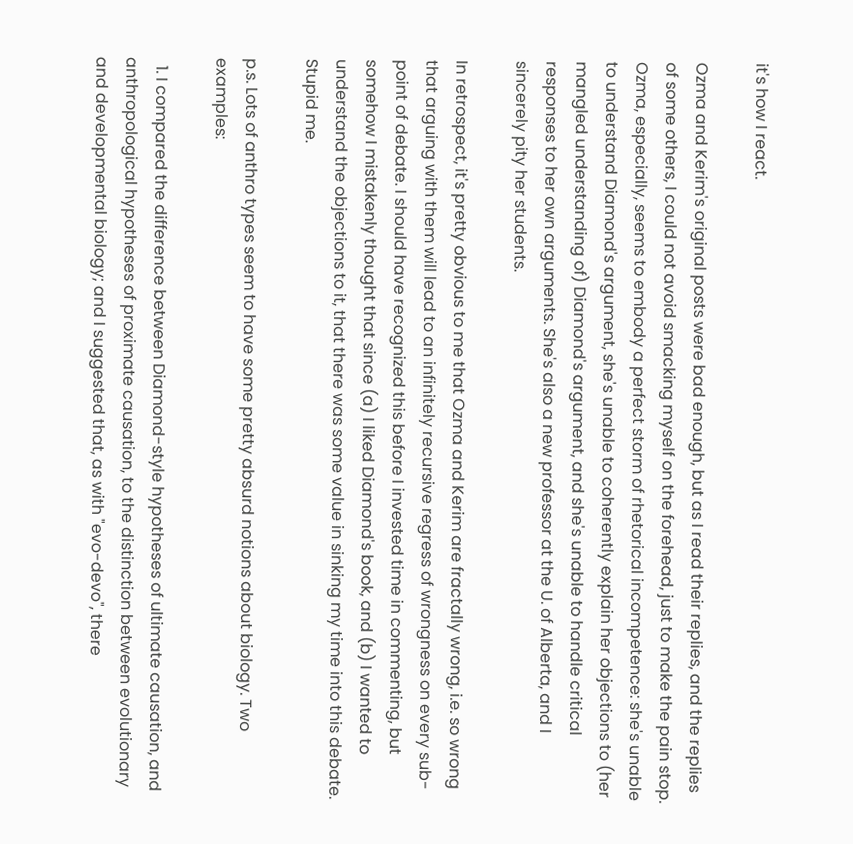it's how I react.

Ozma and Kerim's original posts were bad enough, but as I read their replies, and the replies of some others, I could not avoid smacking myself on the forehead, just to make the pain stop. Ozma, especially, seems to embody a perfect storm of rhetorical incompetence: she's unable to understand Diamond's argument, she's unable to coherently explain her objections to (her mangled understanding of) Diamond's argument, and she's unable to handle critical responses to her own arguments. She's also a new professor at the U. of Alberta, and I sincerely pity her students.

In retrospect, it's pretty obvious to me that Ozma and Kerim are fractally wrong, i.e. so wrong that arguing with them will lead to an infinitely recursive regress of wrongness on every sub-point of debate. I should have recognized this before I invested time in commenting, but somehow I mistakenly thought that since (a) I liked Diamond's book, and (b) I wanted to understand the objections to it, that there was some value in sinking my time into this debate. Stupid me.

p.s. Lots of anthro types seem to have some pretty absurd notions about biology. Two examples:

  1. I compared the difference between Diamond-style hypotheses of ultimate causation, and anthropological hypotheses of proximate causation, to the distinction between evolutionary and developmental biology; and I suggested that, as with "evo-devo", there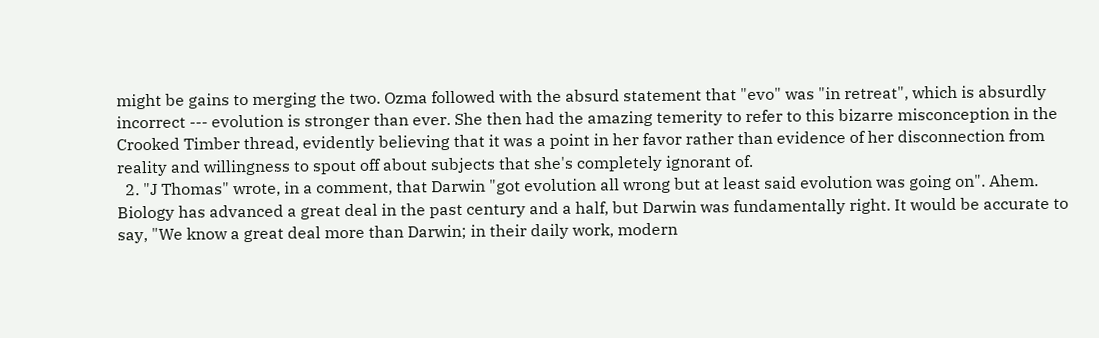might be gains to merging the two. Ozma followed with the absurd statement that "evo" was "in retreat", which is absurdly incorrect --- evolution is stronger than ever. She then had the amazing temerity to refer to this bizarre misconception in the Crooked Timber thread, evidently believing that it was a point in her favor rather than evidence of her disconnection from reality and willingness to spout off about subjects that she's completely ignorant of.
  2. "J Thomas" wrote, in a comment, that Darwin "got evolution all wrong but at least said evolution was going on". Ahem. Biology has advanced a great deal in the past century and a half, but Darwin was fundamentally right. It would be accurate to say, "We know a great deal more than Darwin; in their daily work, modern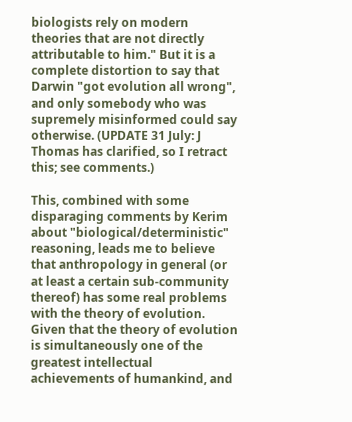biologists rely on modern theories that are not directly attributable to him." But it is a complete distortion to say that Darwin "got evolution all wrong", and only somebody who was supremely misinformed could say otherwise. (UPDATE 31 July: J Thomas has clarified, so I retract this; see comments.)

This, combined with some disparaging comments by Kerim about "biological/deterministic" reasoning, leads me to believe that anthropology in general (or at least a certain sub-community thereof) has some real problems with the theory of evolution. Given that the theory of evolution is simultaneously one of the greatest intellectual achievements of humankind, and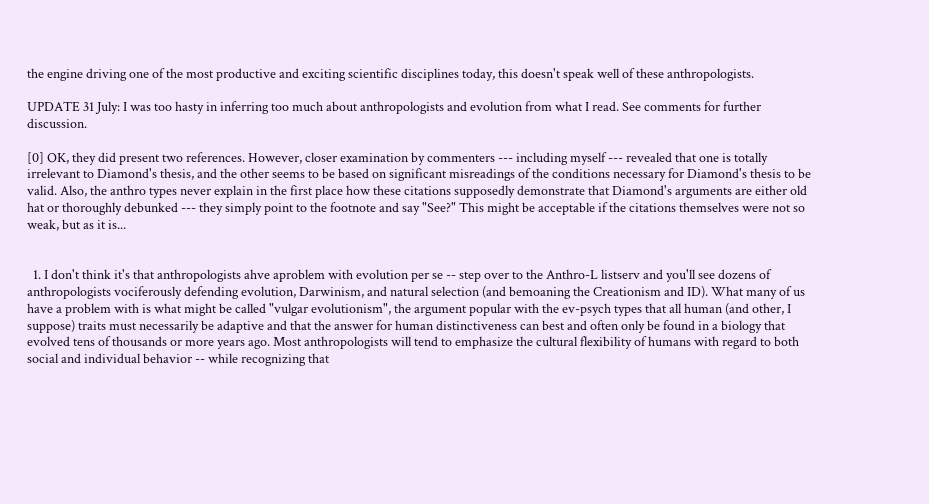the engine driving one of the most productive and exciting scientific disciplines today, this doesn't speak well of these anthropologists.

UPDATE 31 July: I was too hasty in inferring too much about anthropologists and evolution from what I read. See comments for further discussion.

[0] OK, they did present two references. However, closer examination by commenters --- including myself --- revealed that one is totally irrelevant to Diamond's thesis, and the other seems to be based on significant misreadings of the conditions necessary for Diamond's thesis to be valid. Also, the anthro types never explain in the first place how these citations supposedly demonstrate that Diamond's arguments are either old hat or thoroughly debunked --- they simply point to the footnote and say "See?" This might be acceptable if the citations themselves were not so weak, but as it is...


  1. I don't think it's that anthropologists ahve aproblem with evolution per se -- step over to the Anthro-L listserv and you'll see dozens of anthropologists vociferously defending evolution, Darwinism, and natural selection (and bemoaning the Creationism and ID). What many of us have a problem with is what might be called "vulgar evolutionism", the argument popular with the ev-psych types that all human (and other, I suppose) traits must necessarily be adaptive and that the answer for human distinctiveness can best and often only be found in a biology that evolved tens of thousands or more years ago. Most anthropologists will tend to emphasize the cultural flexibility of humans with regard to both social and individual behavior -- while recognizing that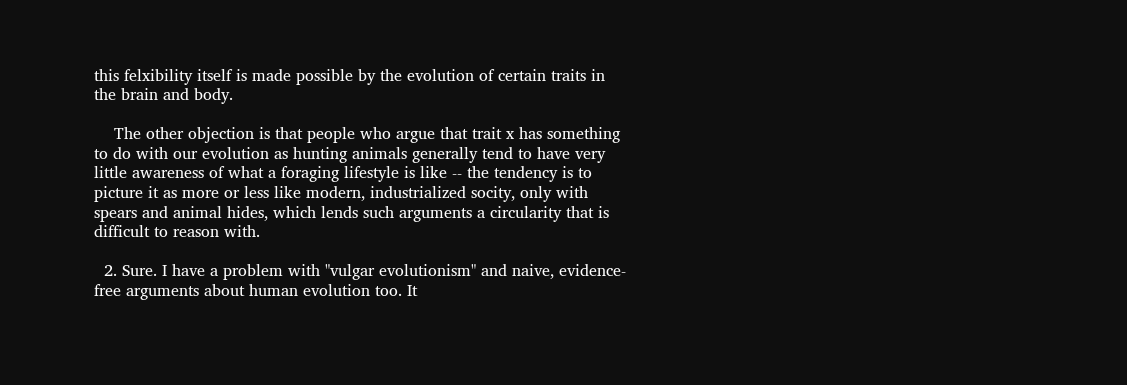this felxibility itself is made possible by the evolution of certain traits in the brain and body.

    The other objection is that people who argue that trait x has something to do with our evolution as hunting animals generally tend to have very little awareness of what a foraging lifestyle is like -- the tendency is to picture it as more or less like modern, industrialized socity, only with spears and animal hides, which lends such arguments a circularity that is difficult to reason with.

  2. Sure. I have a problem with "vulgar evolutionism" and naive, evidence-free arguments about human evolution too. It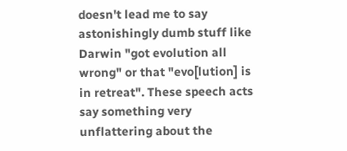doesn't lead me to say astonishingly dumb stuff like Darwin "got evolution all wrong" or that "evo[lution] is in retreat". These speech acts say something very unflattering about the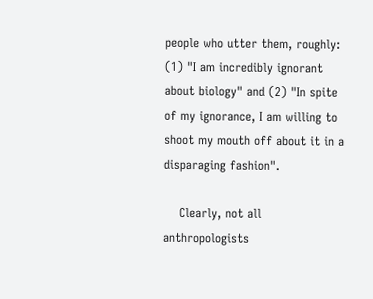people who utter them, roughly: (1) "I am incredibly ignorant about biology" and (2) "In spite of my ignorance, I am willing to shoot my mouth off about it in a disparaging fashion".

    Clearly, not all anthropologists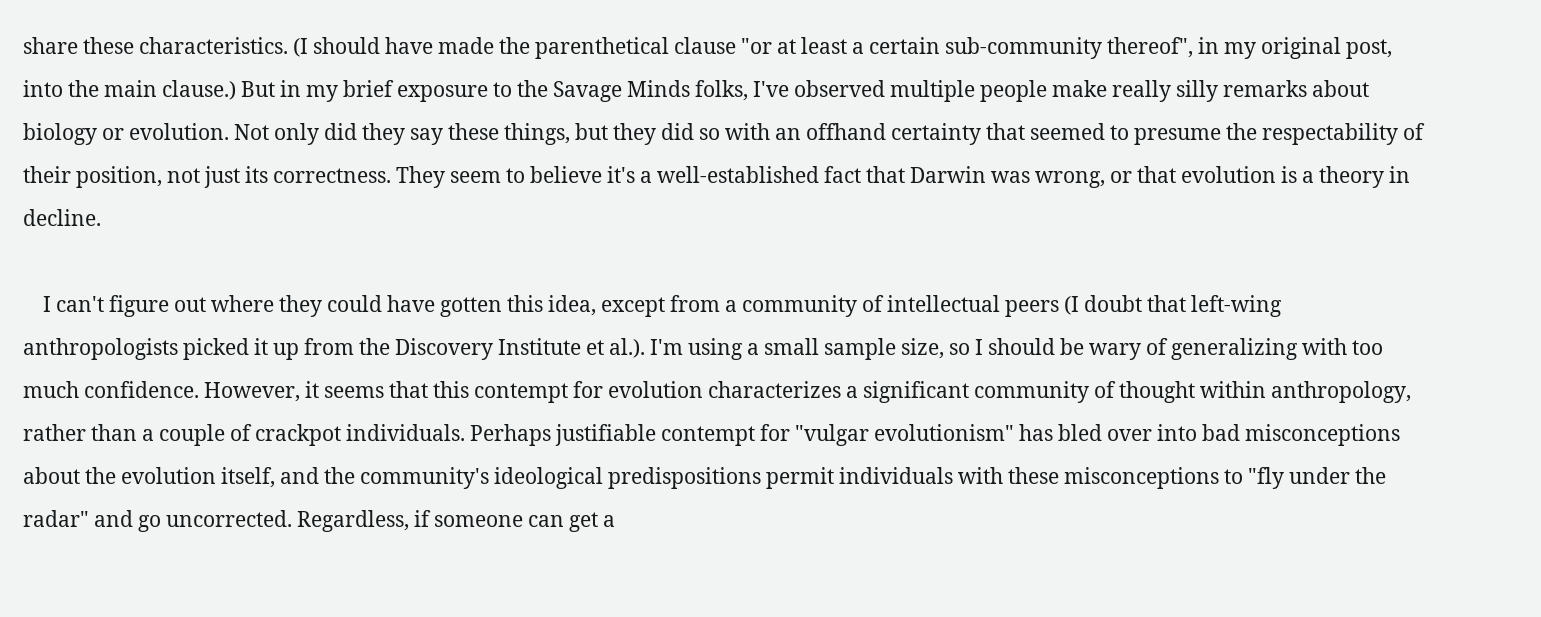share these characteristics. (I should have made the parenthetical clause "or at least a certain sub-community thereof", in my original post, into the main clause.) But in my brief exposure to the Savage Minds folks, I've observed multiple people make really silly remarks about biology or evolution. Not only did they say these things, but they did so with an offhand certainty that seemed to presume the respectability of their position, not just its correctness. They seem to believe it's a well-established fact that Darwin was wrong, or that evolution is a theory in decline.

    I can't figure out where they could have gotten this idea, except from a community of intellectual peers (I doubt that left-wing anthropologists picked it up from the Discovery Institute et al.). I'm using a small sample size, so I should be wary of generalizing with too much confidence. However, it seems that this contempt for evolution characterizes a significant community of thought within anthropology, rather than a couple of crackpot individuals. Perhaps justifiable contempt for "vulgar evolutionism" has bled over into bad misconceptions about the evolution itself, and the community's ideological predispositions permit individuals with these misconceptions to "fly under the radar" and go uncorrected. Regardless, if someone can get a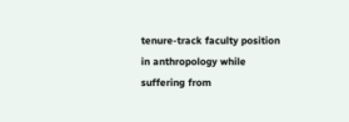tenure-track faculty position in anthropology while suffering from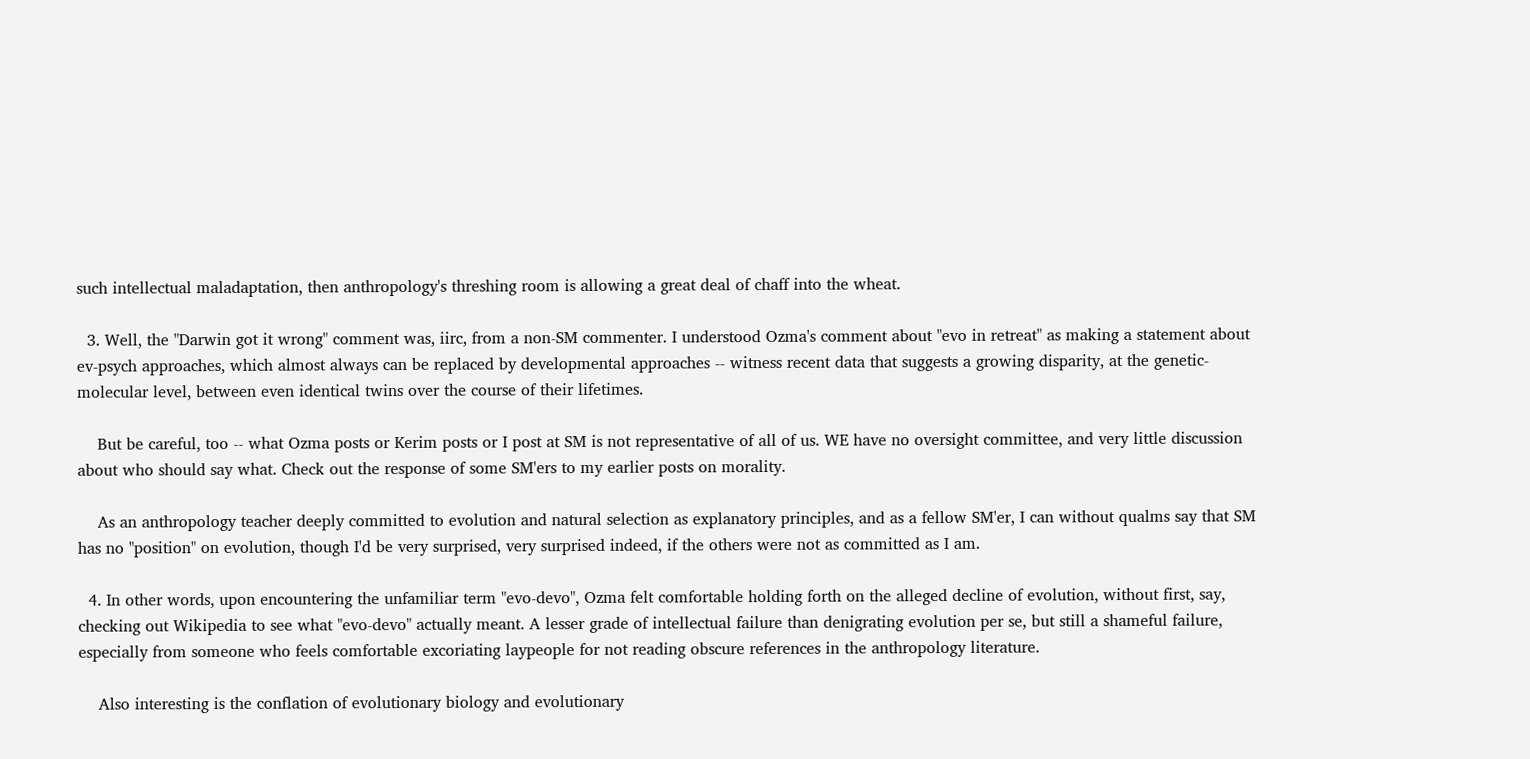such intellectual maladaptation, then anthropology's threshing room is allowing a great deal of chaff into the wheat.

  3. Well, the "Darwin got it wrong" comment was, iirc, from a non-SM commenter. I understood Ozma's comment about "evo in retreat" as making a statement about ev-psych approaches, which almost always can be replaced by developmental approaches -- witness recent data that suggests a growing disparity, at the genetic-molecular level, between even identical twins over the course of their lifetimes.

    But be careful, too -- what Ozma posts or Kerim posts or I post at SM is not representative of all of us. WE have no oversight committee, and very little discussion about who should say what. Check out the response of some SM'ers to my earlier posts on morality.

    As an anthropology teacher deeply committed to evolution and natural selection as explanatory principles, and as a fellow SM'er, I can without qualms say that SM has no "position" on evolution, though I'd be very surprised, very surprised indeed, if the others were not as committed as I am.

  4. In other words, upon encountering the unfamiliar term "evo-devo", Ozma felt comfortable holding forth on the alleged decline of evolution, without first, say, checking out Wikipedia to see what "evo-devo" actually meant. A lesser grade of intellectual failure than denigrating evolution per se, but still a shameful failure, especially from someone who feels comfortable excoriating laypeople for not reading obscure references in the anthropology literature.

    Also interesting is the conflation of evolutionary biology and evolutionary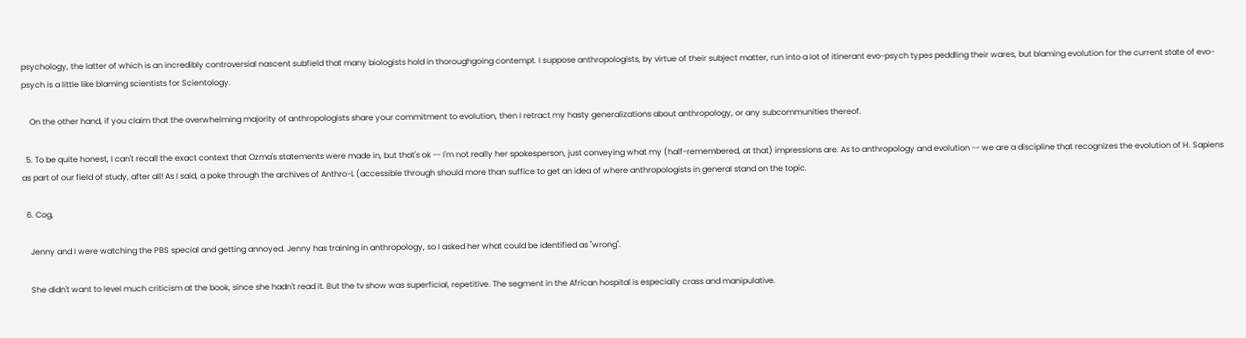psychology, the latter of which is an incredibly controversial nascent subfield that many biologists hold in thoroughgoing contempt. I suppose anthropologists, by virtue of their subject matter, run into a lot of itinerant evo-psych types peddling their wares, but blaming evolution for the current state of evo-psych is a little like blaming scientists for Scientology.

    On the other hand, if you claim that the overwhelming majority of anthropologists share your commitment to evolution, then I retract my hasty generalizations about anthropology, or any subcommunities thereof.

  5. To be quite honest, I can't recall the exact context that Ozma's statements were made in, but that's ok -- I'm not really her spokesperson, just conveying what my (half-remembered, at that) impressions are. As to anthropology and evolution -- we are a discipline that recognizes the evolution of H. Sapiens as part of our field of study, after all! As I said, a poke through the archives of Anthro-L (accessible through should more than suffice to get an idea of where anthropologists in general stand on the topic.

  6. Cog,

    Jenny and I were watching the PBS special and getting annoyed. Jenny has training in anthropology, so I asked her what could be identified as "wrong".

    She didn't want to level much criticism at the book, since she hadn't read it. But the tv show was superficial, repetitive. The segment in the African hospital is especially crass and manipulative.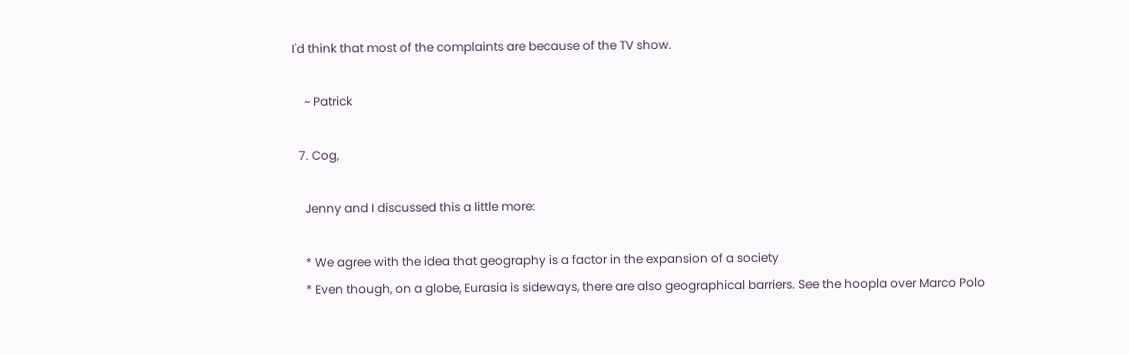I'd think that most of the complaints are because of the TV show.

    ~ Patrick

  7. Cog,

    Jenny and I discussed this a little more:

    * We agree with the idea that geography is a factor in the expansion of a society
    * Even though, on a globe, Eurasia is sideways, there are also geographical barriers. See the hoopla over Marco Polo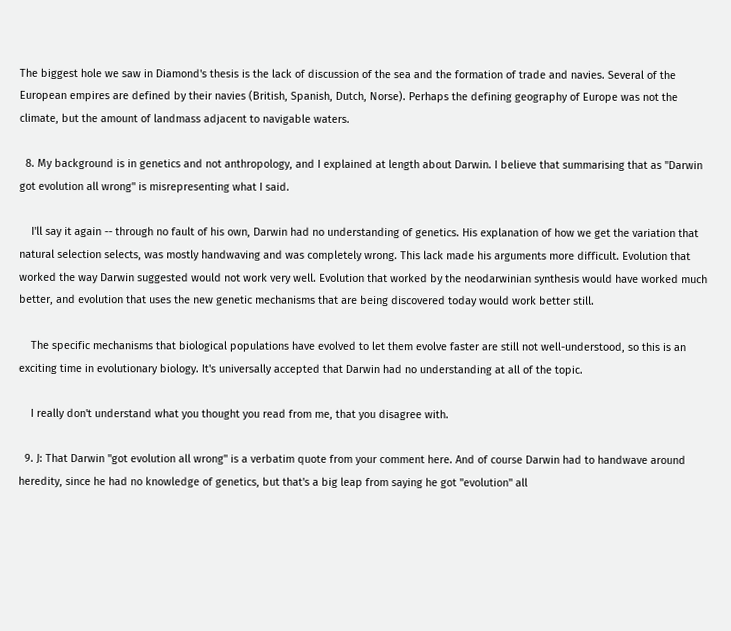The biggest hole we saw in Diamond's thesis is the lack of discussion of the sea and the formation of trade and navies. Several of the European empires are defined by their navies (British, Spanish, Dutch, Norse). Perhaps the defining geography of Europe was not the climate, but the amount of landmass adjacent to navigable waters.

  8. My background is in genetics and not anthropology, and I explained at length about Darwin. I believe that summarising that as "Darwin got evolution all wrong" is misrepresenting what I said.

    I'll say it again -- through no fault of his own, Darwin had no understanding of genetics. His explanation of how we get the variation that natural selection selects, was mostly handwaving and was completely wrong. This lack made his arguments more difficult. Evolution that worked the way Darwin suggested would not work very well. Evolution that worked by the neodarwinian synthesis would have worked much better, and evolution that uses the new genetic mechanisms that are being discovered today would work better still.

    The specific mechanisms that biological populations have evolved to let them evolve faster are still not well-understood, so this is an exciting time in evolutionary biology. It's universally accepted that Darwin had no understanding at all of the topic.

    I really don't understand what you thought you read from me, that you disagree with.

  9. J: That Darwin "got evolution all wrong" is a verbatim quote from your comment here. And of course Darwin had to handwave around heredity, since he had no knowledge of genetics, but that's a big leap from saying he got "evolution" all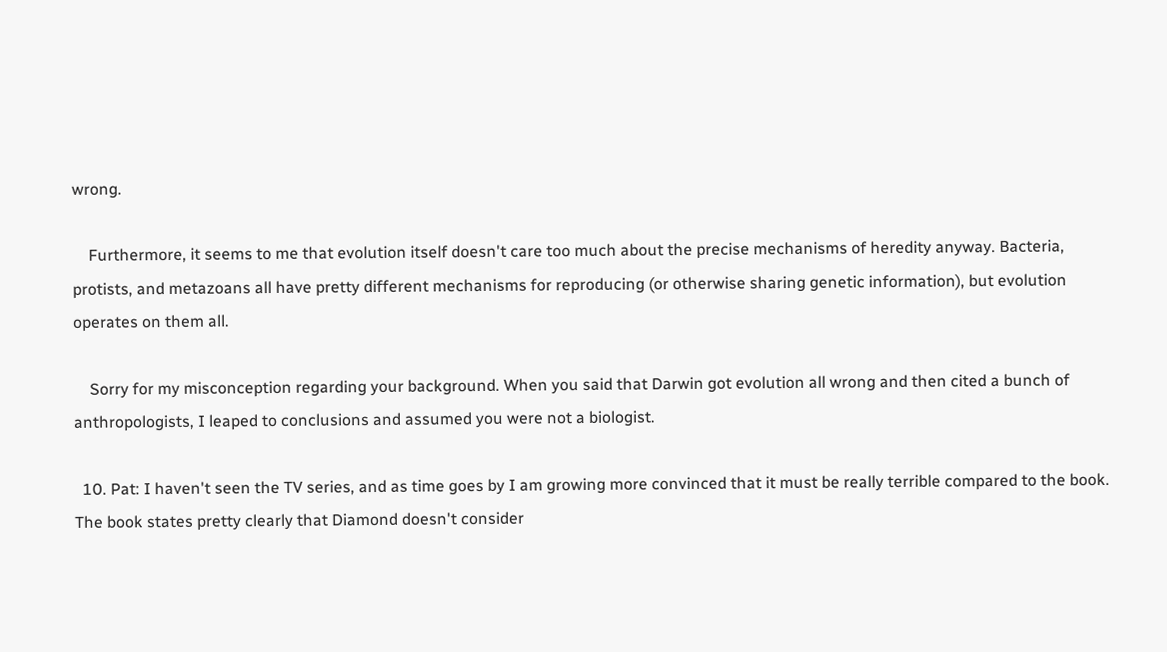wrong.

    Furthermore, it seems to me that evolution itself doesn't care too much about the precise mechanisms of heredity anyway. Bacteria, protists, and metazoans all have pretty different mechanisms for reproducing (or otherwise sharing genetic information), but evolution operates on them all.

    Sorry for my misconception regarding your background. When you said that Darwin got evolution all wrong and then cited a bunch of anthropologists, I leaped to conclusions and assumed you were not a biologist.

  10. Pat: I haven't seen the TV series, and as time goes by I am growing more convinced that it must be really terrible compared to the book. The book states pretty clearly that Diamond doesn't consider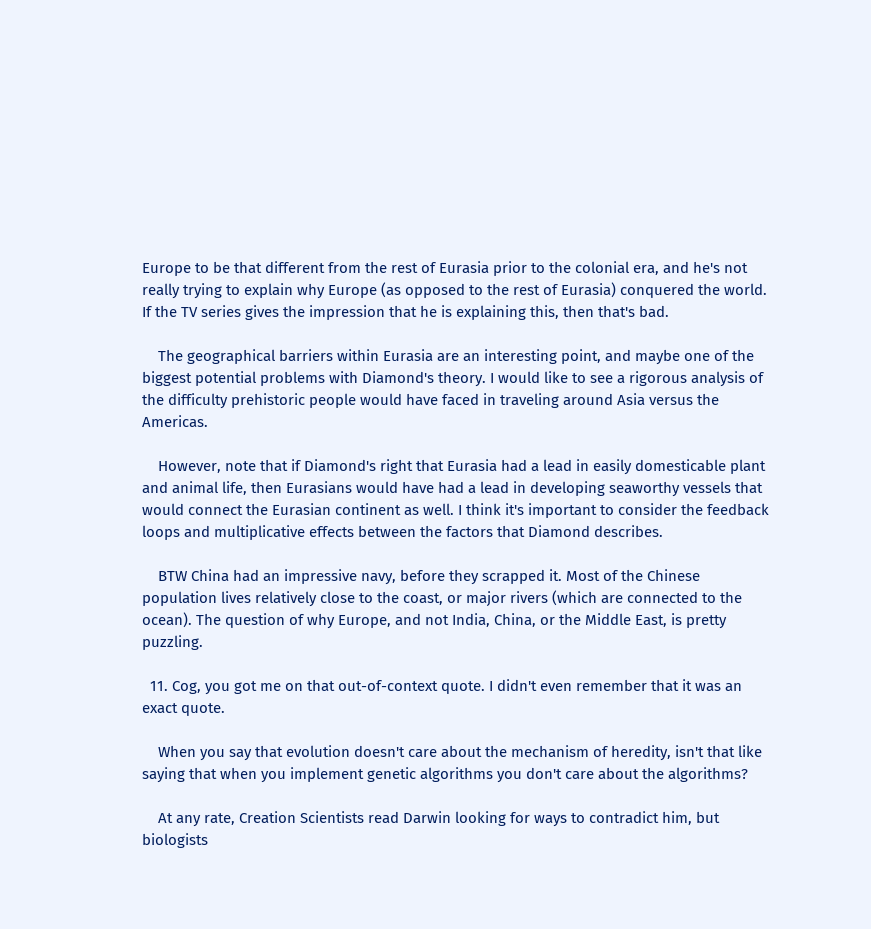Europe to be that different from the rest of Eurasia prior to the colonial era, and he's not really trying to explain why Europe (as opposed to the rest of Eurasia) conquered the world. If the TV series gives the impression that he is explaining this, then that's bad.

    The geographical barriers within Eurasia are an interesting point, and maybe one of the biggest potential problems with Diamond's theory. I would like to see a rigorous analysis of the difficulty prehistoric people would have faced in traveling around Asia versus the Americas.

    However, note that if Diamond's right that Eurasia had a lead in easily domesticable plant and animal life, then Eurasians would have had a lead in developing seaworthy vessels that would connect the Eurasian continent as well. I think it's important to consider the feedback loops and multiplicative effects between the factors that Diamond describes.

    BTW China had an impressive navy, before they scrapped it. Most of the Chinese population lives relatively close to the coast, or major rivers (which are connected to the ocean). The question of why Europe, and not India, China, or the Middle East, is pretty puzzling.

  11. Cog, you got me on that out-of-context quote. I didn't even remember that it was an exact quote.

    When you say that evolution doesn't care about the mechanism of heredity, isn't that like saying that when you implement genetic algorithms you don't care about the algorithms?

    At any rate, Creation Scientists read Darwin looking for ways to contradict him, but biologists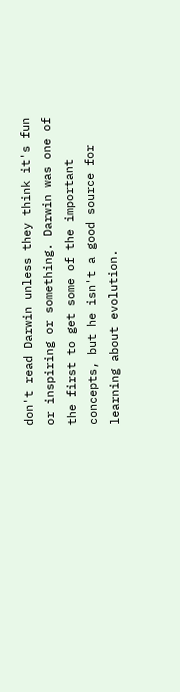don't read Darwin unless they think it's fun or inspiring or something. Darwin was one of the first to get some of the important concepts, but he isn't a good source for learning about evolution.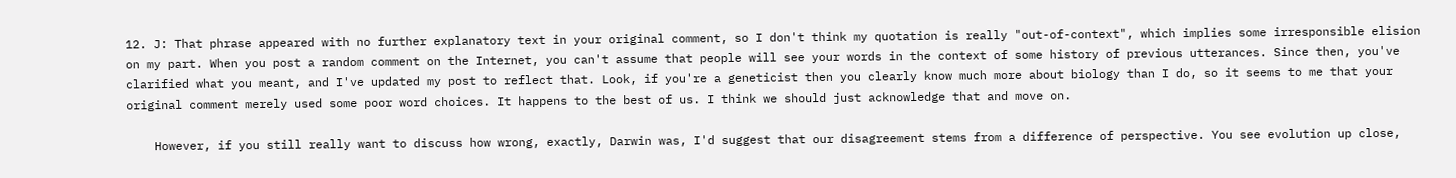12. J: That phrase appeared with no further explanatory text in your original comment, so I don't think my quotation is really "out-of-context", which implies some irresponsible elision on my part. When you post a random comment on the Internet, you can't assume that people will see your words in the context of some history of previous utterances. Since then, you've clarified what you meant, and I've updated my post to reflect that. Look, if you're a geneticist then you clearly know much more about biology than I do, so it seems to me that your original comment merely used some poor word choices. It happens to the best of us. I think we should just acknowledge that and move on.

    However, if you still really want to discuss how wrong, exactly, Darwin was, I'd suggest that our disagreement stems from a difference of perspective. You see evolution up close,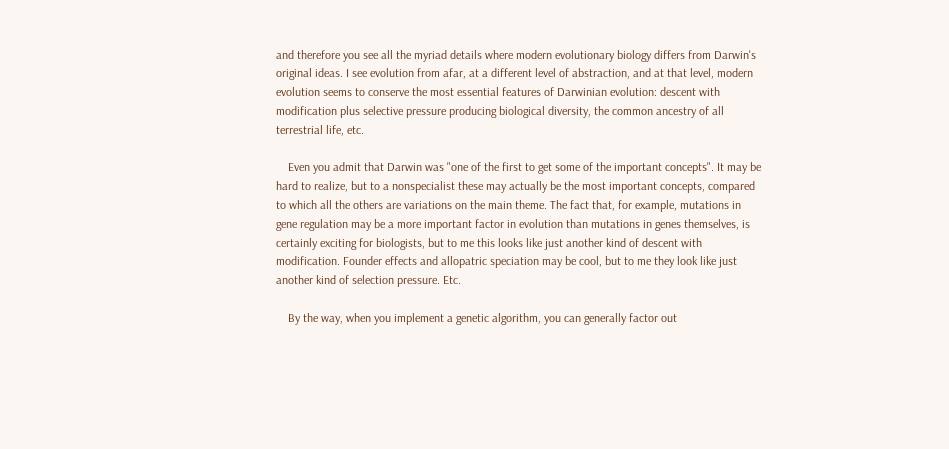and therefore you see all the myriad details where modern evolutionary biology differs from Darwin's original ideas. I see evolution from afar, at a different level of abstraction, and at that level, modern evolution seems to conserve the most essential features of Darwinian evolution: descent with modification plus selective pressure producing biological diversity, the common ancestry of all terrestrial life, etc.

    Even you admit that Darwin was "one of the first to get some of the important concepts". It may be hard to realize, but to a nonspecialist these may actually be the most important concepts, compared to which all the others are variations on the main theme. The fact that, for example, mutations in gene regulation may be a more important factor in evolution than mutations in genes themselves, is certainly exciting for biologists, but to me this looks like just another kind of descent with modification. Founder effects and allopatric speciation may be cool, but to me they look like just another kind of selection pressure. Etc.

    By the way, when you implement a genetic algorithm, you can generally factor out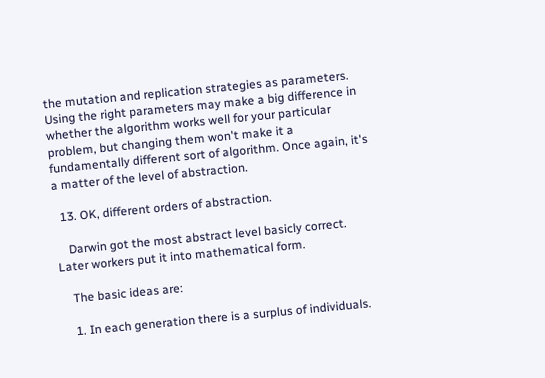the mutation and replication strategies as parameters. Using the right parameters may make a big difference in whether the algorithm works well for your particular problem, but changing them won't make it a fundamentally different sort of algorithm. Once again, it's a matter of the level of abstraction.

  13. OK, different orders of abstraction.

    Darwin got the most abstract level basicly correct. Later workers put it into mathematical form.

    The basic ideas are:

    1. In each generation there is a surplus of individuals.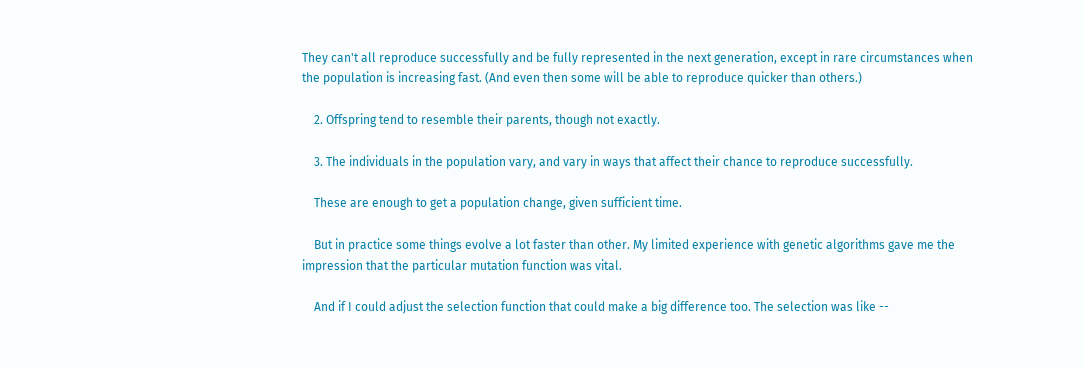They can't all reproduce successfully and be fully represented in the next generation, except in rare circumstances when the population is increasing fast. (And even then some will be able to reproduce quicker than others.)

    2. Offspring tend to resemble their parents, though not exactly.

    3. The individuals in the population vary, and vary in ways that affect their chance to reproduce successfully.

    These are enough to get a population change, given sufficient time.

    But in practice some things evolve a lot faster than other. My limited experience with genetic algorithms gave me the impression that the particular mutation function was vital.

    And if I could adjust the selection function that could make a big difference too. The selection was like --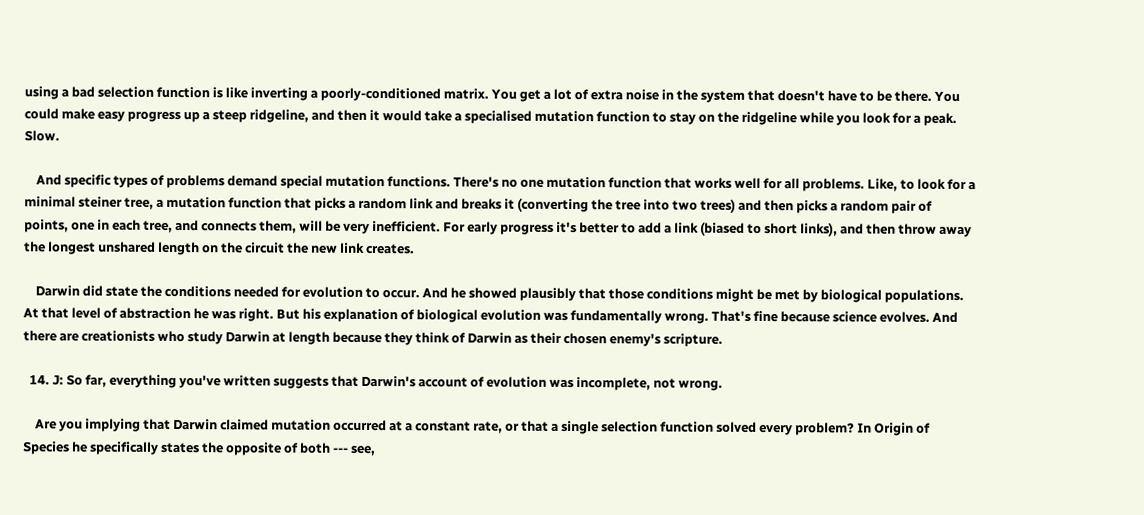using a bad selection function is like inverting a poorly-conditioned matrix. You get a lot of extra noise in the system that doesn't have to be there. You could make easy progress up a steep ridgeline, and then it would take a specialised mutation function to stay on the ridgeline while you look for a peak. Slow.

    And specific types of problems demand special mutation functions. There's no one mutation function that works well for all problems. Like, to look for a minimal steiner tree, a mutation function that picks a random link and breaks it (converting the tree into two trees) and then picks a random pair of points, one in each tree, and connects them, will be very inefficient. For early progress it's better to add a link (biased to short links), and then throw away the longest unshared length on the circuit the new link creates.

    Darwin did state the conditions needed for evolution to occur. And he showed plausibly that those conditions might be met by biological populations. At that level of abstraction he was right. But his explanation of biological evolution was fundamentally wrong. That's fine because science evolves. And there are creationists who study Darwin at length because they think of Darwin as their chosen enemy's scripture.

  14. J: So far, everything you've written suggests that Darwin's account of evolution was incomplete, not wrong.

    Are you implying that Darwin claimed mutation occurred at a constant rate, or that a single selection function solved every problem? In Origin of Species he specifically states the opposite of both --- see,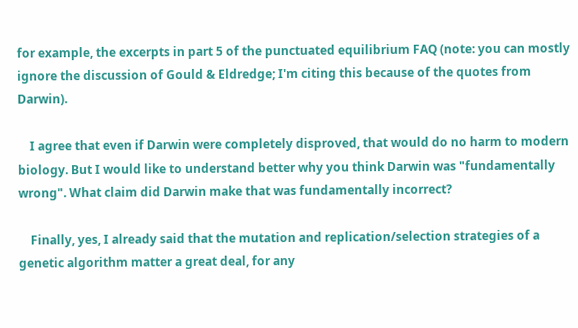for example, the excerpts in part 5 of the punctuated equilibrium FAQ (note: you can mostly ignore the discussion of Gould & Eldredge; I'm citing this because of the quotes from Darwin).

    I agree that even if Darwin were completely disproved, that would do no harm to modern biology. But I would like to understand better why you think Darwin was "fundamentally wrong". What claim did Darwin make that was fundamentally incorrect?

    Finally, yes, I already said that the mutation and replication/selection strategies of a genetic algorithm matter a great deal, for any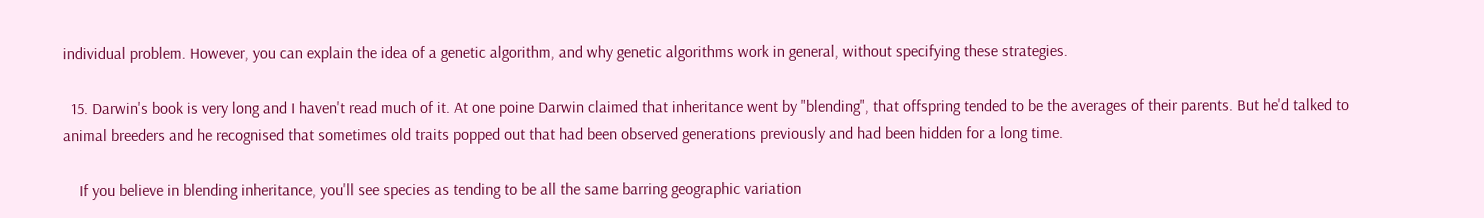individual problem. However, you can explain the idea of a genetic algorithm, and why genetic algorithms work in general, without specifying these strategies.

  15. Darwin's book is very long and I haven't read much of it. At one poine Darwin claimed that inheritance went by "blending", that offspring tended to be the averages of their parents. But he'd talked to animal breeders and he recognised that sometimes old traits popped out that had been observed generations previously and had been hidden for a long time.

    If you believe in blending inheritance, you'll see species as tending to be all the same barring geographic variation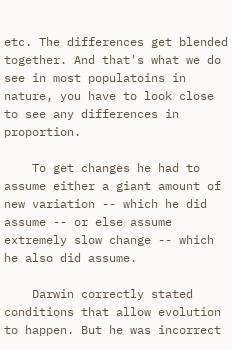etc. The differences get blended together. And that's what we do see in most populatoins in nature, you have to look close to see any differences in proportion.

    To get changes he had to assume either a giant amount of new variation -- which he did assume -- or else assume extremely slow change -- which he also did assume.

    Darwin correctly stated conditions that allow evolution to happen. But he was incorrect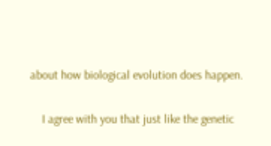about how biological evolution does happen.

    I agree with you that just like the genetic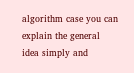algorithm case you can explain the general idea simply and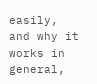easily, and why it works in general,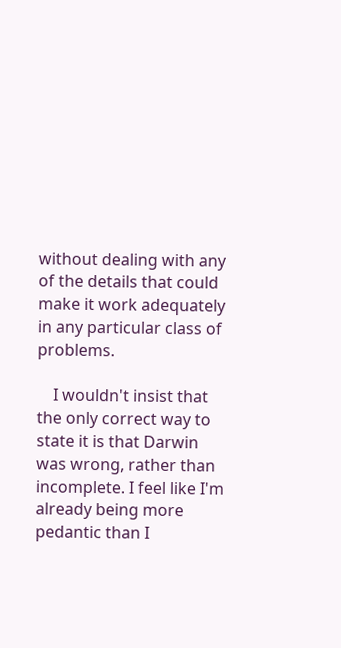without dealing with any of the details that could make it work adequately in any particular class of problems.

    I wouldn't insist that the only correct way to state it is that Darwin was wrong, rather than incomplete. I feel like I'm already being more pedantic than I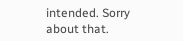intended. Sorry about that.